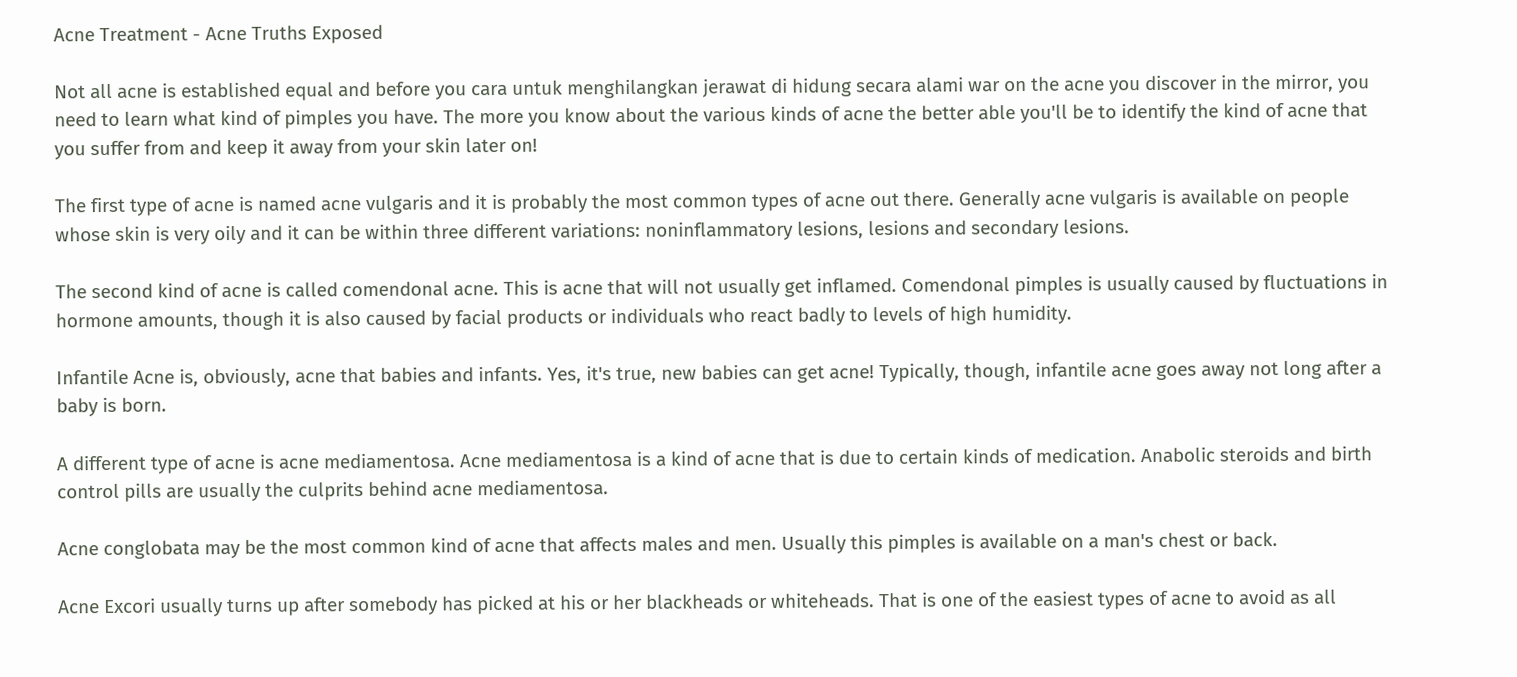Acne Treatment - Acne Truths Exposed

Not all acne is established equal and before you cara untuk menghilangkan jerawat di hidung secara alami war on the acne you discover in the mirror, you need to learn what kind of pimples you have. The more you know about the various kinds of acne the better able you'll be to identify the kind of acne that you suffer from and keep it away from your skin later on!

The first type of acne is named acne vulgaris and it is probably the most common types of acne out there. Generally acne vulgaris is available on people whose skin is very oily and it can be within three different variations: noninflammatory lesions, lesions and secondary lesions.

The second kind of acne is called comendonal acne. This is acne that will not usually get inflamed. Comendonal pimples is usually caused by fluctuations in hormone amounts, though it is also caused by facial products or individuals who react badly to levels of high humidity.

Infantile Acne is, obviously, acne that babies and infants. Yes, it's true, new babies can get acne! Typically, though, infantile acne goes away not long after a baby is born.

A different type of acne is acne mediamentosa. Acne mediamentosa is a kind of acne that is due to certain kinds of medication. Anabolic steroids and birth control pills are usually the culprits behind acne mediamentosa.

Acne conglobata may be the most common kind of acne that affects males and men. Usually this pimples is available on a man's chest or back.

Acne Excori usually turns up after somebody has picked at his or her blackheads or whiteheads. That is one of the easiest types of acne to avoid as all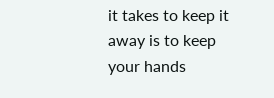it takes to keep it away is to keep your hands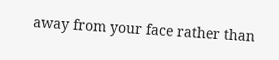away from your face rather than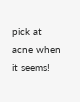pick at acne when it seems!